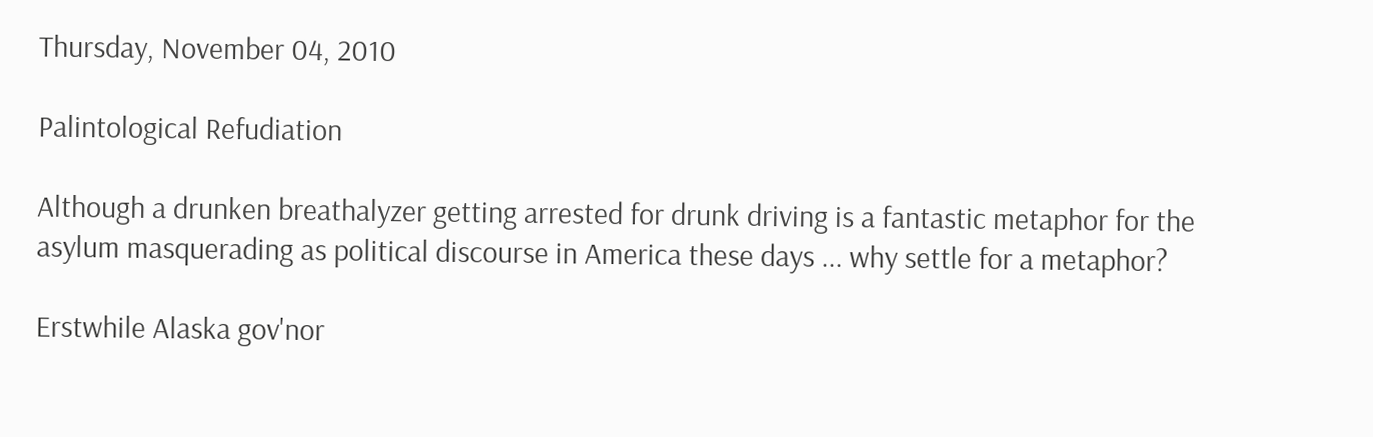Thursday, November 04, 2010

Palintological Refudiation

Although a drunken breathalyzer getting arrested for drunk driving is a fantastic metaphor for the asylum masquerading as political discourse in America these days ... why settle for a metaphor?

Erstwhile Alaska gov'nor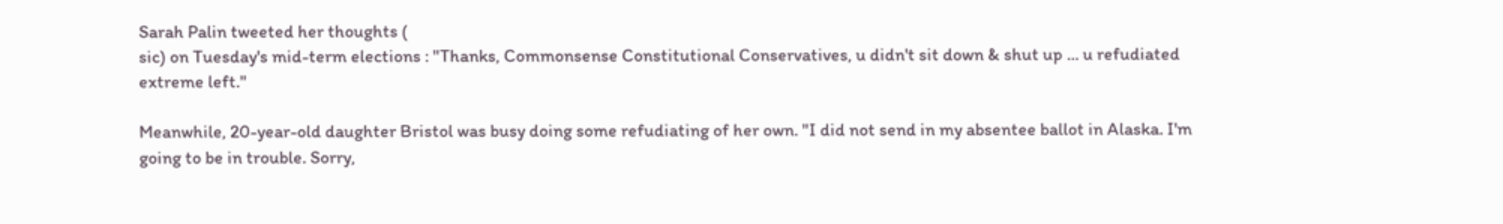Sarah Palin tweeted her thoughts (
sic) on Tuesday's mid-term elections : "Thanks, Commonsense Constitutional Conservatives, u didn't sit down & shut up ... u refudiated extreme left."

Meanwhile, 20-year-old daughter Bristol was busy doing some refudiating of her own. "I did not send in my absentee ballot in Alaska. I'm going to be in trouble. Sorry,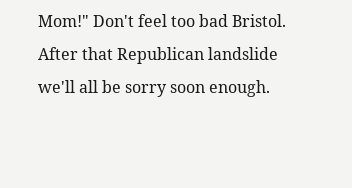Mom!" Don't feel too bad Bristol. After that Republican landslide we'll all be sorry soon enough.